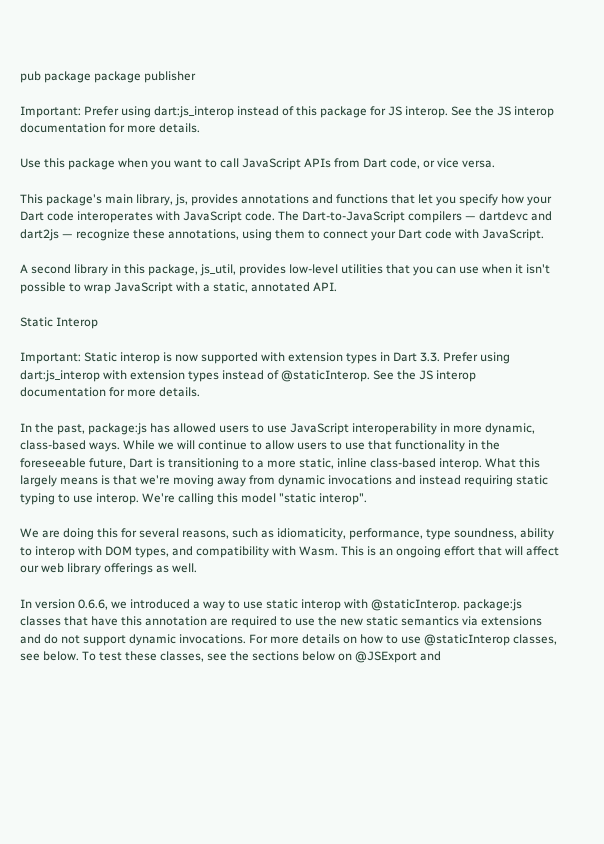pub package package publisher

Important: Prefer using dart:js_interop instead of this package for JS interop. See the JS interop documentation for more details.

Use this package when you want to call JavaScript APIs from Dart code, or vice versa.

This package's main library, js, provides annotations and functions that let you specify how your Dart code interoperates with JavaScript code. The Dart-to-JavaScript compilers — dartdevc and dart2js — recognize these annotations, using them to connect your Dart code with JavaScript.

A second library in this package, js_util, provides low-level utilities that you can use when it isn't possible to wrap JavaScript with a static, annotated API.

Static Interop

Important: Static interop is now supported with extension types in Dart 3.3. Prefer using dart:js_interop with extension types instead of @staticInterop. See the JS interop documentation for more details.

In the past, package:js has allowed users to use JavaScript interoperability in more dynamic, class-based ways. While we will continue to allow users to use that functionality in the foreseeable future, Dart is transitioning to a more static, inline class-based interop. What this largely means is that we're moving away from dynamic invocations and instead requiring static typing to use interop. We're calling this model "static interop".

We are doing this for several reasons, such as idiomaticity, performance, type soundness, ability to interop with DOM types, and compatibility with Wasm. This is an ongoing effort that will affect our web library offerings as well.

In version 0.6.6, we introduced a way to use static interop with @staticInterop. package:js classes that have this annotation are required to use the new static semantics via extensions and do not support dynamic invocations. For more details on how to use @staticInterop classes, see below. To test these classes, see the sections below on @JSExport and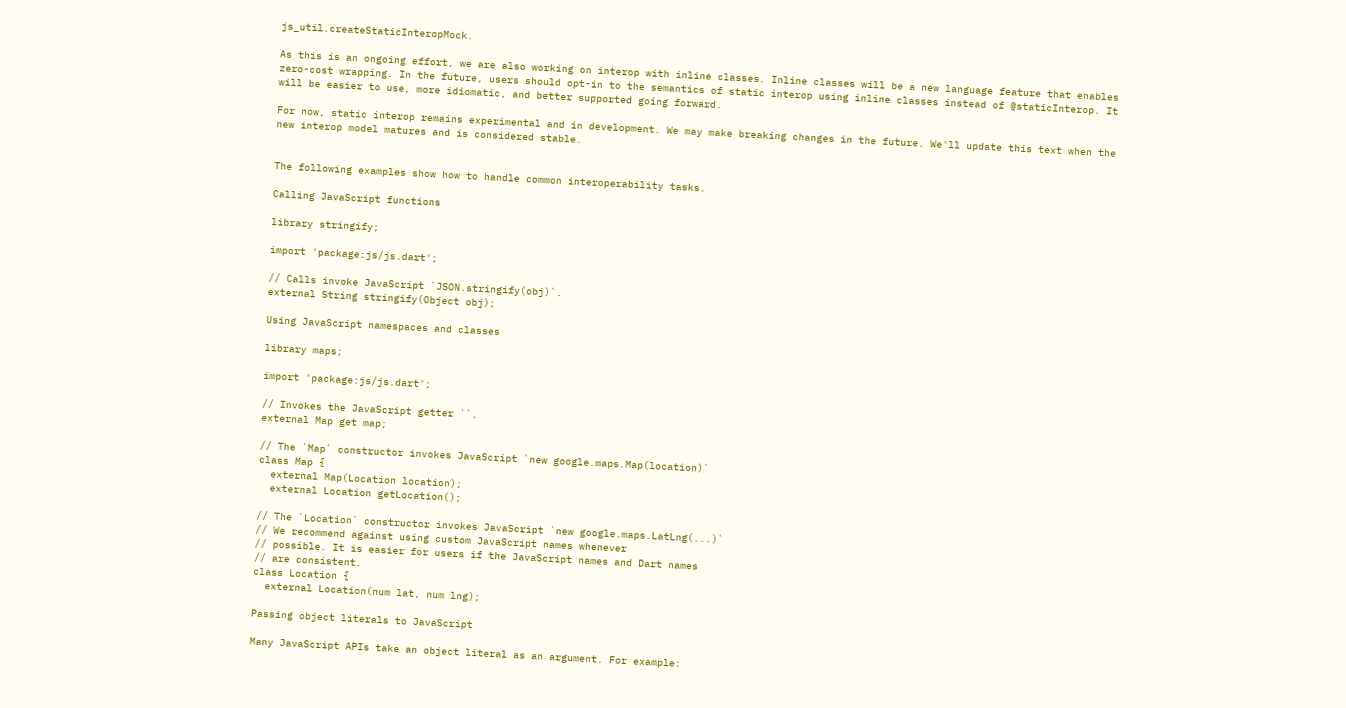js_util.createStaticInteropMock.

As this is an ongoing effort, we are also working on interop with inline classes. Inline classes will be a new language feature that enables zero-cost wrapping. In the future, users should opt-in to the semantics of static interop using inline classes instead of @staticInterop. It will be easier to use, more idiomatic, and better supported going forward.

For now, static interop remains experimental and in development. We may make breaking changes in the future. We'll update this text when the new interop model matures and is considered stable.


The following examples show how to handle common interoperability tasks.

Calling JavaScript functions

library stringify;

import 'package:js/js.dart';

// Calls invoke JavaScript `JSON.stringify(obj)`.
external String stringify(Object obj);

Using JavaScript namespaces and classes

library maps;

import 'package:js/js.dart';

// Invokes the JavaScript getter ``.
external Map get map;

// The `Map` constructor invokes JavaScript `new google.maps.Map(location)`
class Map {
  external Map(Location location);
  external Location getLocation();

// The `Location` constructor invokes JavaScript `new google.maps.LatLng(...)`
// We recommend against using custom JavaScript names whenever
// possible. It is easier for users if the JavaScript names and Dart names
// are consistent.
class Location {
  external Location(num lat, num lng);

Passing object literals to JavaScript

Many JavaScript APIs take an object literal as an argument. For example: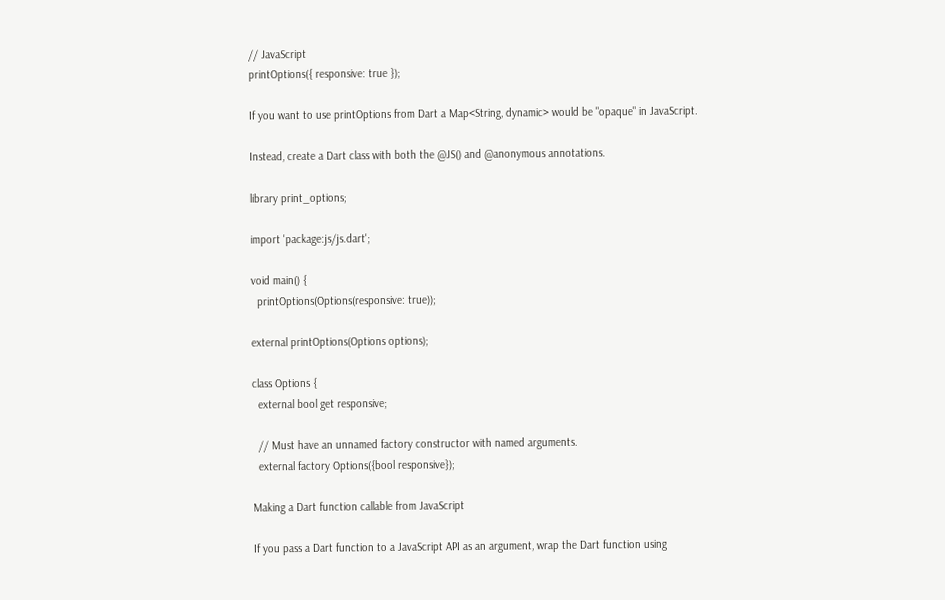// JavaScript
printOptions({ responsive: true });

If you want to use printOptions from Dart a Map<String, dynamic> would be "opaque" in JavaScript.

Instead, create a Dart class with both the @JS() and @anonymous annotations.

library print_options;

import 'package:js/js.dart';

void main() {
  printOptions(Options(responsive: true));

external printOptions(Options options);

class Options {
  external bool get responsive;

  // Must have an unnamed factory constructor with named arguments.
  external factory Options({bool responsive});

Making a Dart function callable from JavaScript

If you pass a Dart function to a JavaScript API as an argument, wrap the Dart function using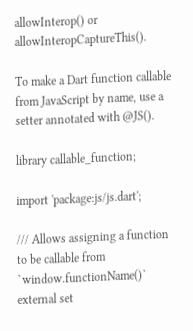allowInterop() or allowInteropCaptureThis().

To make a Dart function callable from JavaScript by name, use a setter annotated with @JS().

library callable_function;

import 'package:js/js.dart';

/// Allows assigning a function to be callable from `window.functionName()`
external set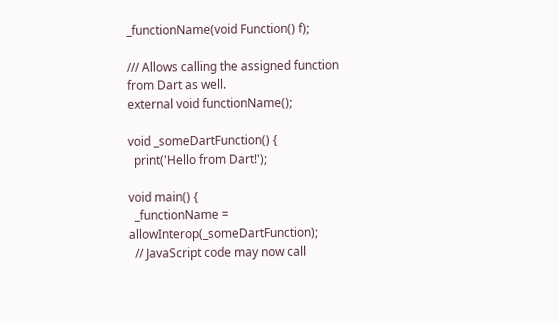_functionName(void Function() f);

/// Allows calling the assigned function from Dart as well.
external void functionName();

void _someDartFunction() {
  print('Hello from Dart!');

void main() {
  _functionName = allowInterop(_someDartFunction);
  // JavaScript code may now call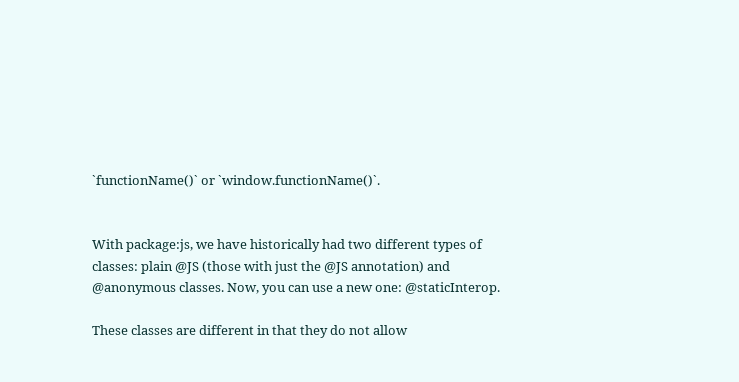`functionName()` or `window.functionName()`.


With package:js, we have historically had two different types of classes: plain @JS (those with just the @JS annotation) and @anonymous classes. Now, you can use a new one: @staticInterop.

These classes are different in that they do not allow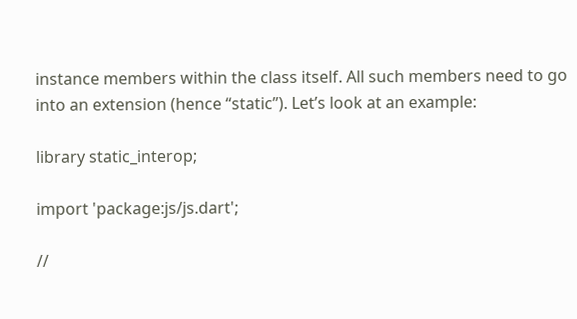instance members within the class itself. All such members need to go into an extension (hence “static”). Let’s look at an example:

library static_interop;

import 'package:js/js.dart';

//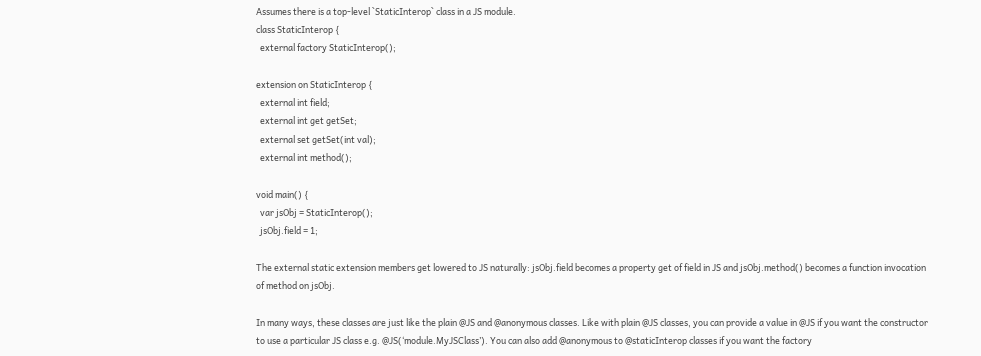Assumes there is a top-level `StaticInterop` class in a JS module.
class StaticInterop {
  external factory StaticInterop();

extension on StaticInterop {
  external int field;
  external int get getSet;
  external set getSet(int val);
  external int method();

void main() {
  var jsObj = StaticInterop();
  jsObj.field = 1;

The external static extension members get lowered to JS naturally: jsObj.field becomes a property get of field in JS and jsObj.method() becomes a function invocation of method on jsObj.

In many ways, these classes are just like the plain @JS and @anonymous classes. Like with plain @JS classes, you can provide a value in @JS if you want the constructor to use a particular JS class e.g. @JS(‘module.MyJSClass’). You can also add @anonymous to @staticInterop classes if you want the factory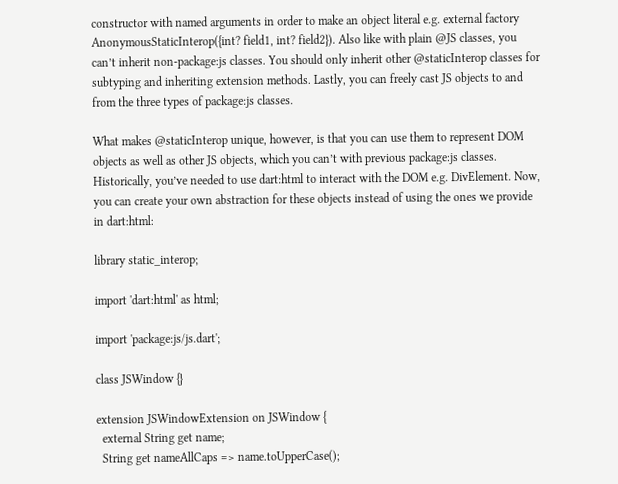constructor with named arguments in order to make an object literal e.g. external factory AnonymousStaticInterop({int? field1, int? field2}). Also like with plain @JS classes, you can’t inherit non-package:js classes. You should only inherit other @staticInterop classes for subtyping and inheriting extension methods. Lastly, you can freely cast JS objects to and from the three types of package:js classes.

What makes @staticInterop unique, however, is that you can use them to represent DOM objects as well as other JS objects, which you can’t with previous package:js classes. Historically, you’ve needed to use dart:html to interact with the DOM e.g. DivElement. Now, you can create your own abstraction for these objects instead of using the ones we provide in dart:html:

library static_interop;

import 'dart:html' as html;

import 'package:js/js.dart';

class JSWindow {}

extension JSWindowExtension on JSWindow {
  external String get name;
  String get nameAllCaps => name.toUpperCase();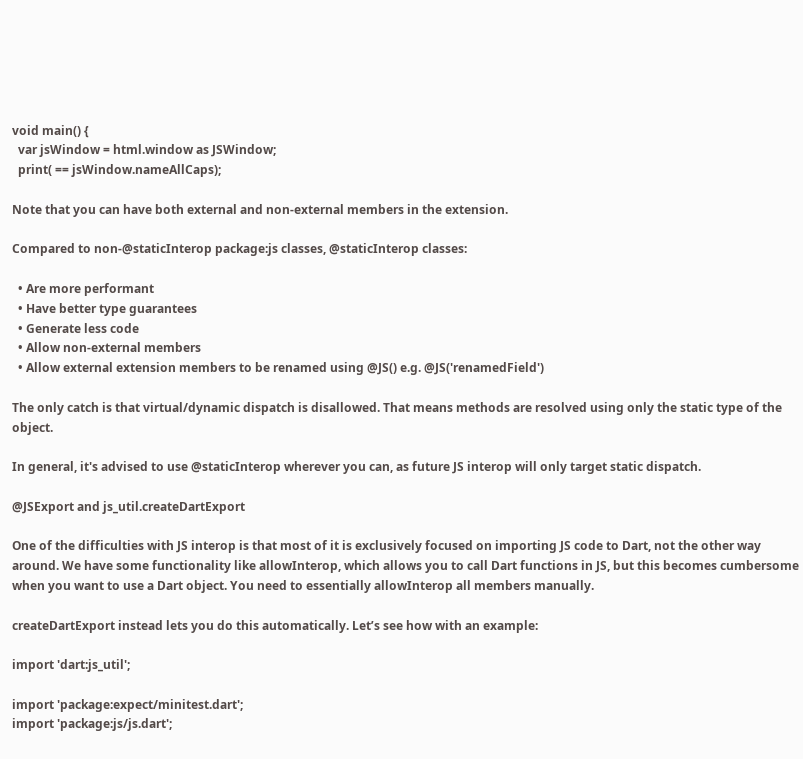void main() {
  var jsWindow = html.window as JSWindow;
  print( == jsWindow.nameAllCaps);

Note that you can have both external and non-external members in the extension.

Compared to non-@staticInterop package:js classes, @staticInterop classes:

  • Are more performant
  • Have better type guarantees
  • Generate less code
  • Allow non-external members
  • Allow external extension members to be renamed using @JS() e.g. @JS('renamedField')

The only catch is that virtual/dynamic dispatch is disallowed. That means methods are resolved using only the static type of the object.

In general, it's advised to use @staticInterop wherever you can, as future JS interop will only target static dispatch.

@JSExport and js_util.createDartExport

One of the difficulties with JS interop is that most of it is exclusively focused on importing JS code to Dart, not the other way around. We have some functionality like allowInterop, which allows you to call Dart functions in JS, but this becomes cumbersome when you want to use a Dart object. You need to essentially allowInterop all members manually.

createDartExport instead lets you do this automatically. Let’s see how with an example:

import 'dart:js_util';

import 'package:expect/minitest.dart';
import 'package:js/js.dart';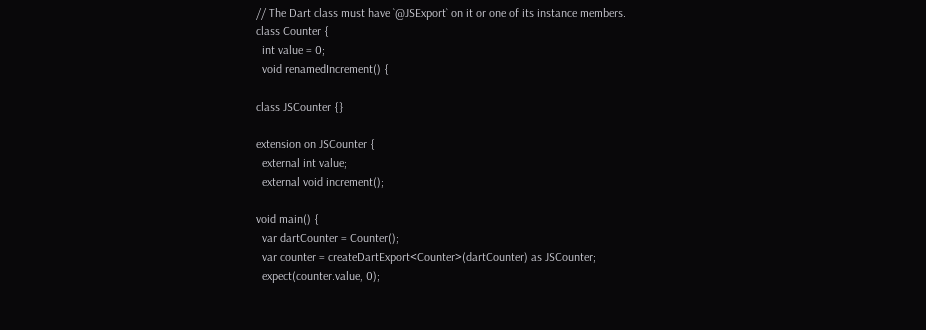// The Dart class must have `@JSExport` on it or one of its instance members.
class Counter {
  int value = 0;
  void renamedIncrement() {

class JSCounter {}

extension on JSCounter {
  external int value;
  external void increment();

void main() {
  var dartCounter = Counter();
  var counter = createDartExport<Counter>(dartCounter) as JSCounter;
  expect(counter.value, 0);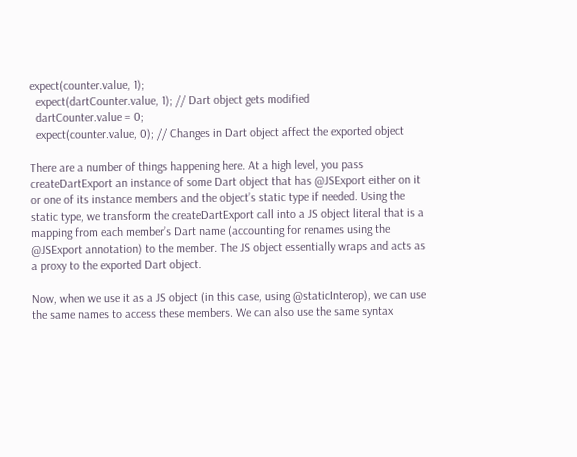expect(counter.value, 1);
  expect(dartCounter.value, 1); // Dart object gets modified
  dartCounter.value = 0;
  expect(counter.value, 0); // Changes in Dart object affect the exported object

There are a number of things happening here. At a high level, you pass createDartExport an instance of some Dart object that has @JSExport either on it or one of its instance members and the object’s static type if needed. Using the static type, we transform the createDartExport call into a JS object literal that is a mapping from each member’s Dart name (accounting for renames using the @JSExport annotation) to the member. The JS object essentially wraps and acts as a proxy to the exported Dart object.

Now, when we use it as a JS object (in this case, using @staticInterop), we can use the same names to access these members. We can also use the same syntax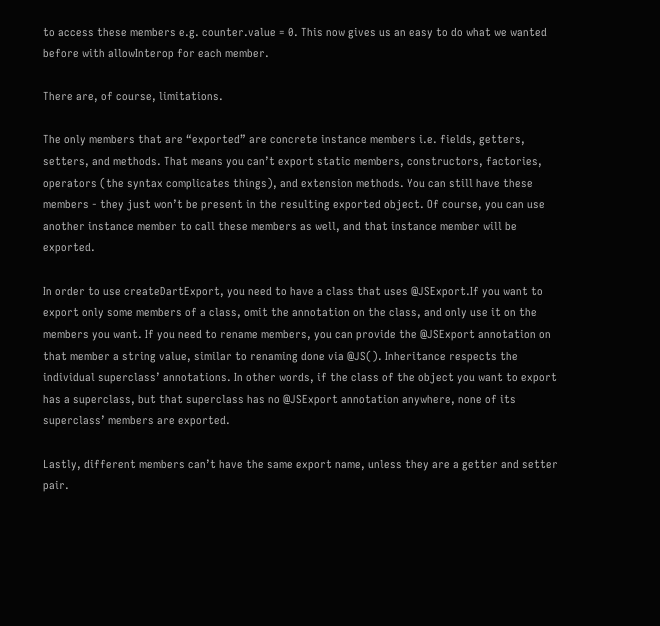to access these members e.g. counter.value = 0. This now gives us an easy to do what we wanted before with allowInterop for each member.

There are, of course, limitations.

The only members that are “exported” are concrete instance members i.e. fields, getters, setters, and methods. That means you can’t export static members, constructors, factories, operators (the syntax complicates things), and extension methods. You can still have these members - they just won’t be present in the resulting exported object. Of course, you can use another instance member to call these members as well, and that instance member will be exported.

In order to use createDartExport, you need to have a class that uses @JSExport.If you want to export only some members of a class, omit the annotation on the class, and only use it on the members you want. If you need to rename members, you can provide the @JSExport annotation on that member a string value, similar to renaming done via @JS(). Inheritance respects the individual superclass’ annotations. In other words, if the class of the object you want to export has a superclass, but that superclass has no @JSExport annotation anywhere, none of its superclass’ members are exported.

Lastly, different members can’t have the same export name, unless they are a getter and setter pair.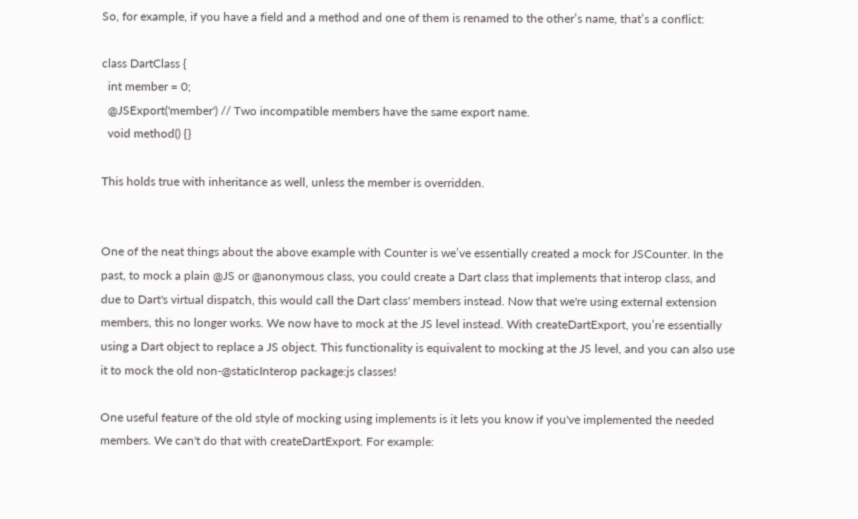So, for example, if you have a field and a method and one of them is renamed to the other’s name, that’s a conflict:

class DartClass {
  int member = 0;
  @JSExport('member') // Two incompatible members have the same export name.
  void method() {}

This holds true with inheritance as well, unless the member is overridden.


One of the neat things about the above example with Counter is we’ve essentially created a mock for JSCounter. In the past, to mock a plain @JS or @anonymous class, you could create a Dart class that implements that interop class, and due to Dart's virtual dispatch, this would call the Dart class' members instead. Now that we're using external extension members, this no longer works. We now have to mock at the JS level instead. With createDartExport, you’re essentially using a Dart object to replace a JS object. This functionality is equivalent to mocking at the JS level, and you can also use it to mock the old non-@staticInterop package:js classes!

One useful feature of the old style of mocking using implements is it lets you know if you've implemented the needed members. We can't do that with createDartExport. For example: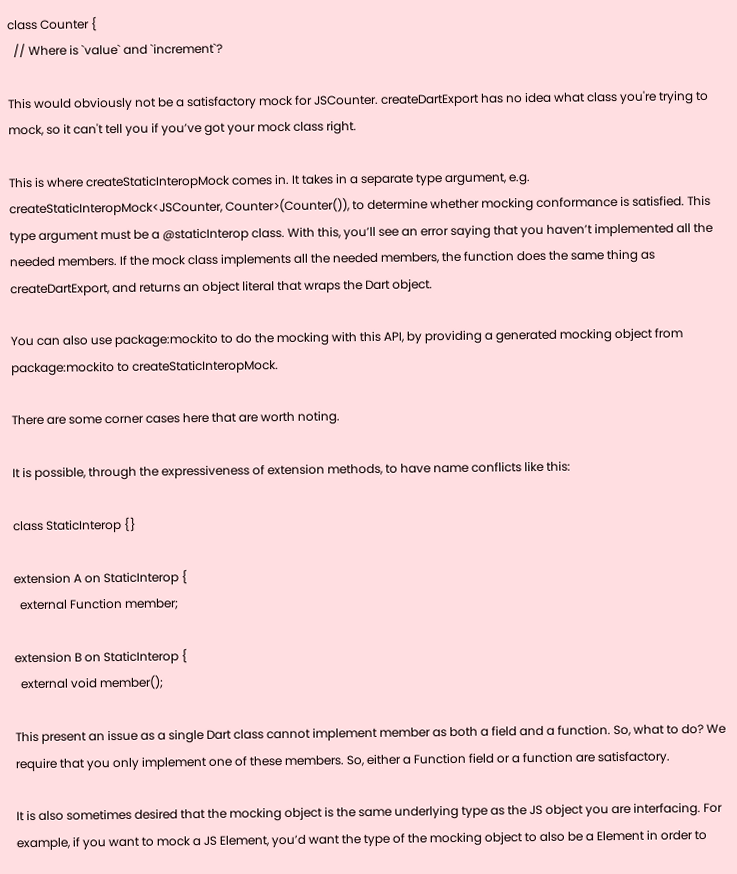class Counter {
  // Where is `value` and `increment`?

This would obviously not be a satisfactory mock for JSCounter. createDartExport has no idea what class you're trying to mock, so it can't tell you if you’ve got your mock class right.

This is where createStaticInteropMock comes in. It takes in a separate type argument, e.g. createStaticInteropMock<JSCounter, Counter>(Counter()), to determine whether mocking conformance is satisfied. This type argument must be a @staticInterop class. With this, you’ll see an error saying that you haven’t implemented all the needed members. If the mock class implements all the needed members, the function does the same thing as createDartExport, and returns an object literal that wraps the Dart object.

You can also use package:mockito to do the mocking with this API, by providing a generated mocking object from package:mockito to createStaticInteropMock.

There are some corner cases here that are worth noting.

It is possible, through the expressiveness of extension methods, to have name conflicts like this:

class StaticInterop {}

extension A on StaticInterop {
  external Function member;

extension B on StaticInterop {
  external void member();

This present an issue as a single Dart class cannot implement member as both a field and a function. So, what to do? We require that you only implement one of these members. So, either a Function field or a function are satisfactory.

It is also sometimes desired that the mocking object is the same underlying type as the JS object you are interfacing. For example, if you want to mock a JS Element, you’d want the type of the mocking object to also be a Element in order to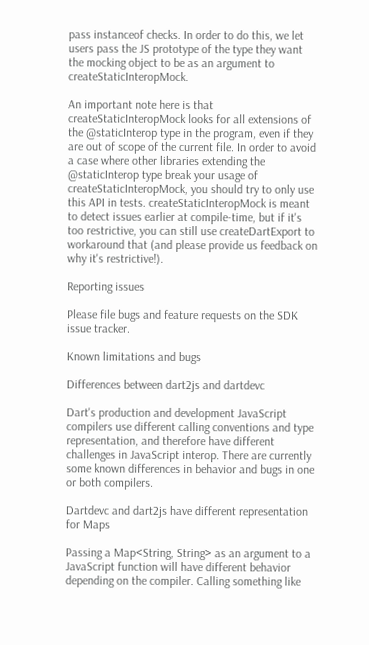pass instanceof checks. In order to do this, we let users pass the JS prototype of the type they want the mocking object to be as an argument to createStaticInteropMock.

An important note here is that createStaticInteropMock looks for all extensions of the @staticInterop type in the program, even if they are out of scope of the current file. In order to avoid a case where other libraries extending the @staticInterop type break your usage of createStaticInteropMock, you should try to only use this API in tests. createStaticInteropMock is meant to detect issues earlier at compile-time, but if it's too restrictive, you can still use createDartExport to workaround that (and please provide us feedback on why it's restrictive!).

Reporting issues

Please file bugs and feature requests on the SDK issue tracker.

Known limitations and bugs

Differences between dart2js and dartdevc

Dart's production and development JavaScript compilers use different calling conventions and type representation, and therefore have different challenges in JavaScript interop. There are currently some known differences in behavior and bugs in one or both compilers.

Dartdevc and dart2js have different representation for Maps

Passing a Map<String, String> as an argument to a JavaScript function will have different behavior depending on the compiler. Calling something like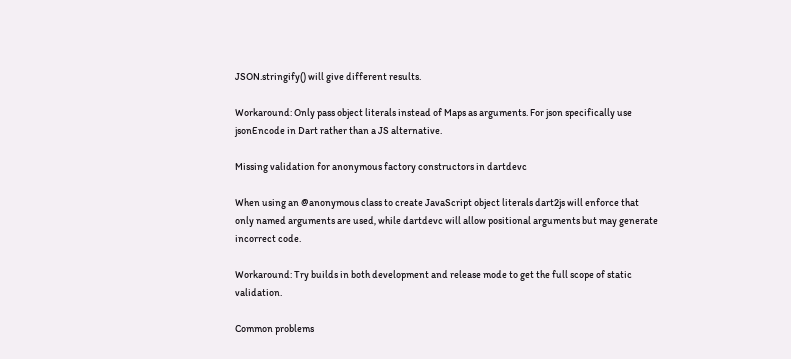JSON.stringify() will give different results.

Workaround: Only pass object literals instead of Maps as arguments. For json specifically use jsonEncode in Dart rather than a JS alternative.

Missing validation for anonymous factory constructors in dartdevc

When using an @anonymous class to create JavaScript object literals dart2js will enforce that only named arguments are used, while dartdevc will allow positional arguments but may generate incorrect code.

Workaround: Try builds in both development and release mode to get the full scope of static validation.

Common problems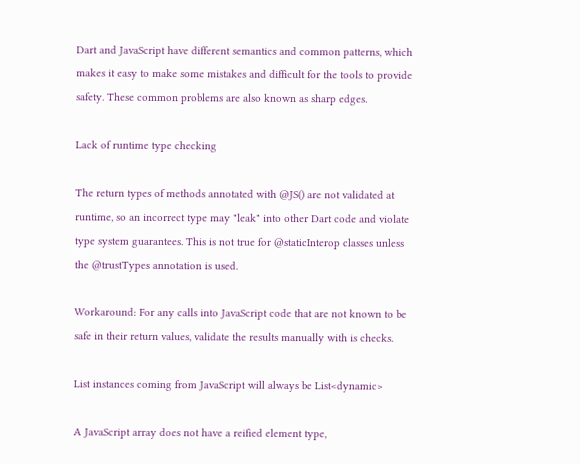Dart and JavaScript have different semantics and common patterns, which makes it easy to make some mistakes and difficult for the tools to provide safety. These common problems are also known as sharp edges.

Lack of runtime type checking

The return types of methods annotated with @JS() are not validated at runtime, so an incorrect type may "leak" into other Dart code and violate type system guarantees. This is not true for @staticInterop classes unless the @trustTypes annotation is used.

Workaround: For any calls into JavaScript code that are not known to be safe in their return values, validate the results manually with is checks.

List instances coming from JavaScript will always be List<dynamic>

A JavaScript array does not have a reified element type,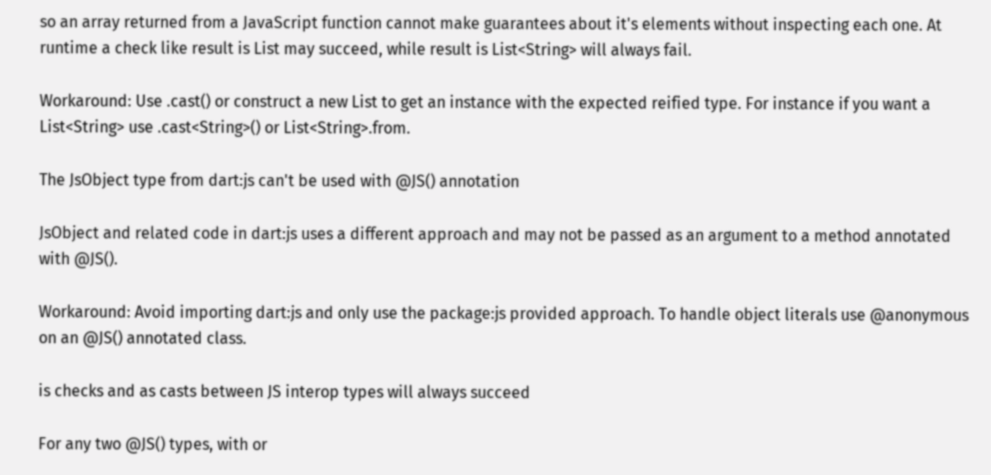so an array returned from a JavaScript function cannot make guarantees about it's elements without inspecting each one. At runtime a check like result is List may succeed, while result is List<String> will always fail.

Workaround: Use .cast() or construct a new List to get an instance with the expected reified type. For instance if you want a List<String> use .cast<String>() or List<String>.from.

The JsObject type from dart:js can't be used with @JS() annotation

JsObject and related code in dart:js uses a different approach and may not be passed as an argument to a method annotated with @JS().

Workaround: Avoid importing dart:js and only use the package:js provided approach. To handle object literals use @anonymous on an @JS() annotated class.

is checks and as casts between JS interop types will always succeed

For any two @JS() types, with or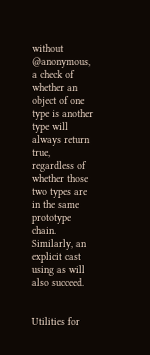without @anonymous, a check of whether an object of one type is another type will always return true, regardless of whether those two types are in the same prototype chain. Similarly, an explicit cast using as will also succeed.


Utilities for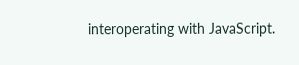interoperating with JavaScript.